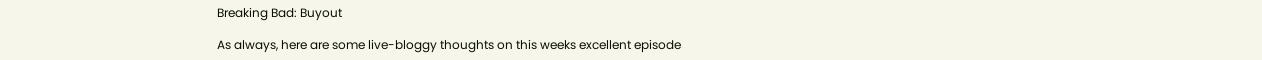Breaking Bad: Buyout

As always, here are some live-bloggy thoughts on this weeks excellent episode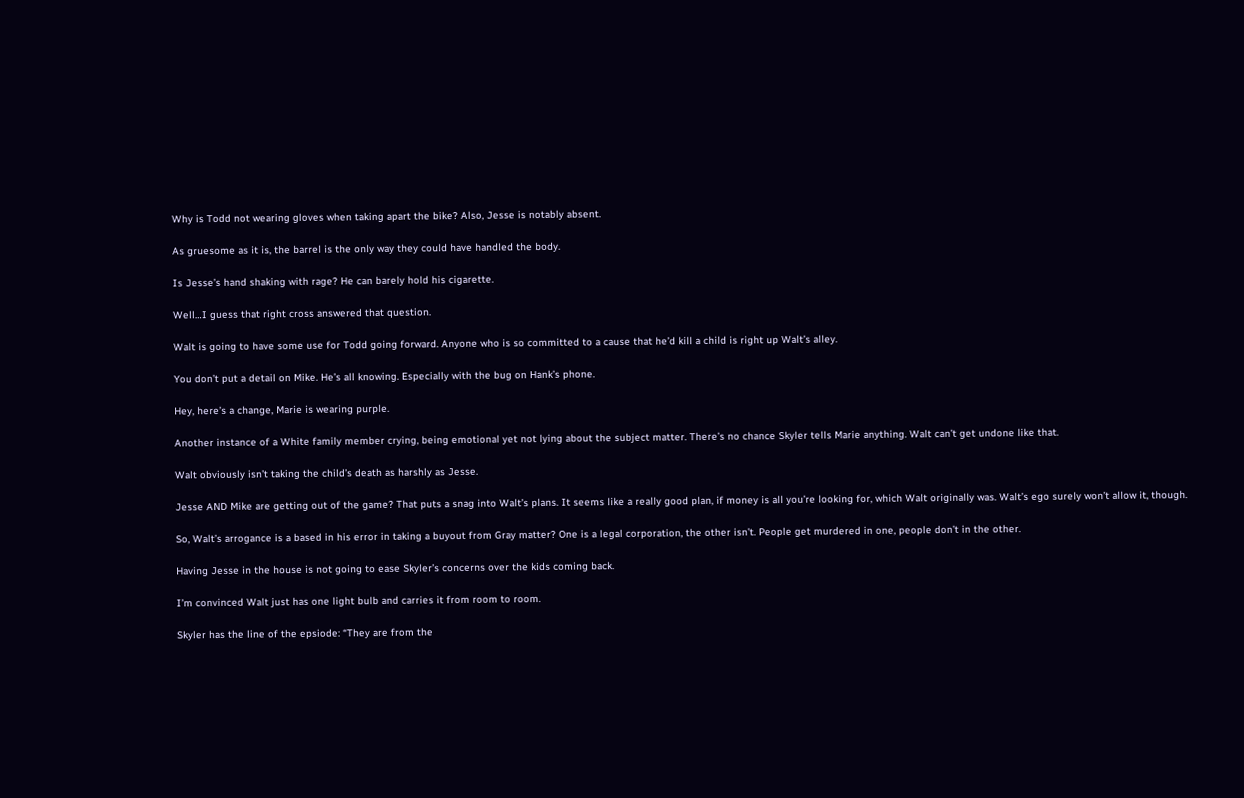Why is Todd not wearing gloves when taking apart the bike? Also, Jesse is notably absent.

As gruesome as it is, the barrel is the only way they could have handled the body.

Is Jesse’s hand shaking with rage? He can barely hold his cigarette.

Well…I guess that right cross answered that question.

Walt is going to have some use for Todd going forward. Anyone who is so committed to a cause that he’d kill a child is right up Walt’s alley.

You don’t put a detail on Mike. He’s all knowing. Especially with the bug on Hank’s phone.

Hey, here’s a change, Marie is wearing purple.

Another instance of a White family member crying, being emotional yet not lying about the subject matter. There’s no chance Skyler tells Marie anything. Walt can’t get undone like that.

Walt obviously isn’t taking the child’s death as harshly as Jesse.

Jesse AND Mike are getting out of the game? That puts a snag into Walt’s plans. It seems like a really good plan, if money is all you’re looking for, which Walt originally was. Walt’s ego surely won’t allow it, though.

So, Walt’s arrogance is a based in his error in taking a buyout from Gray matter? One is a legal corporation, the other isn’t. People get murdered in one, people don’t in the other.

Having Jesse in the house is not going to ease Skyler’s concerns over the kids coming back.

I’m convinced Walt just has one light bulb and carries it from room to room.

Skyler has the line of the epsiode: “They are from the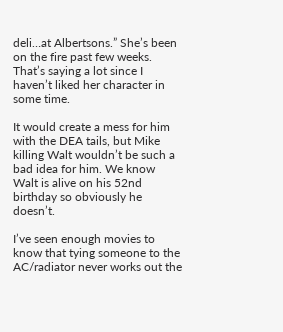deli…at Albertsons.” She’s been on the fire past few weeks. That’s saying a lot since I haven’t liked her character in some time.

It would create a mess for him with the DEA tails, but Mike killing Walt wouldn’t be such a bad idea for him. We know Walt is alive on his 52nd birthday so obviously he doesn’t.

I’ve seen enough movies to know that tying someone to the AC/radiator never works out the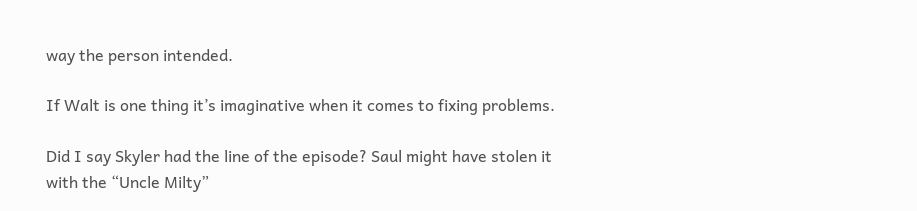way the person intended.

If Walt is one thing it’s imaginative when it comes to fixing problems.

Did I say Skyler had the line of the episode? Saul might have stolen it with the “Uncle Milty”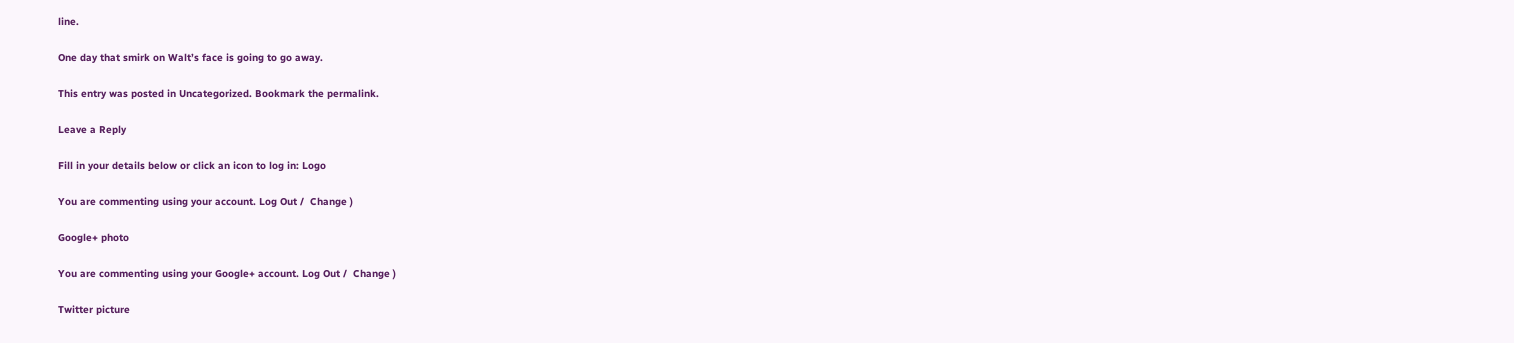line.

One day that smirk on Walt’s face is going to go away.

This entry was posted in Uncategorized. Bookmark the permalink.

Leave a Reply

Fill in your details below or click an icon to log in: Logo

You are commenting using your account. Log Out /  Change )

Google+ photo

You are commenting using your Google+ account. Log Out /  Change )

Twitter picture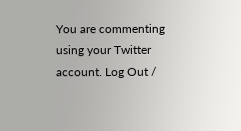You are commenting using your Twitter account. Log Out /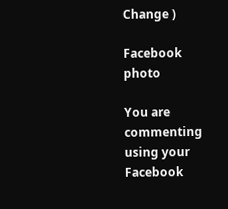Change )

Facebook photo

You are commenting using your Facebook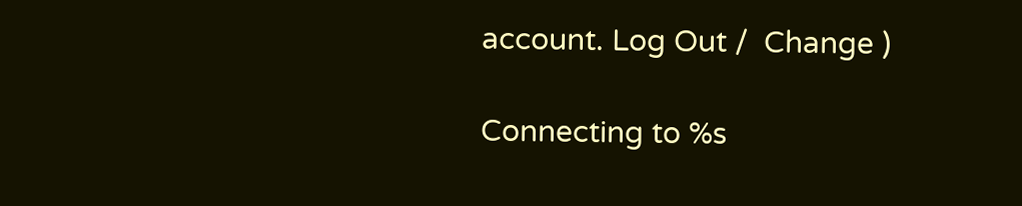account. Log Out /  Change )

Connecting to %s